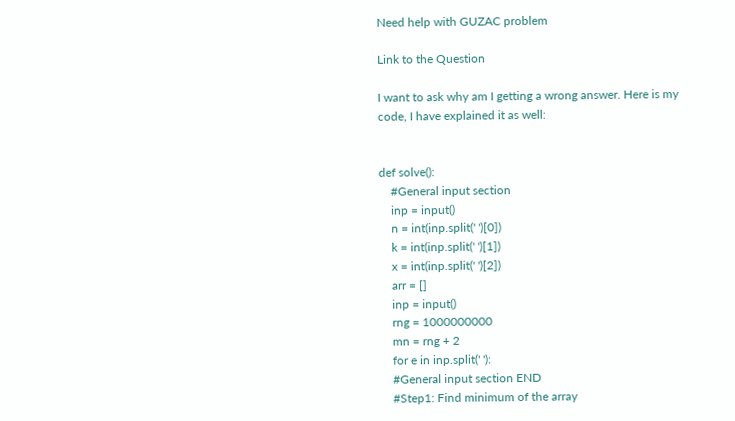Need help with GUZAC problem

Link to the Question

I want to ask why am I getting a wrong answer. Here is my code, I have explained it as well:


def solve():
    #General input section
    inp = input()
    n = int(inp.split(' ')[0])
    k = int(inp.split(' ')[1])
    x = int(inp.split(' ')[2])
    arr = []
    inp = input()
    rng = 1000000000
    mn = rng + 2
    for e in inp.split(' '):
    #General input section END
    #Step1: Find minimum of the array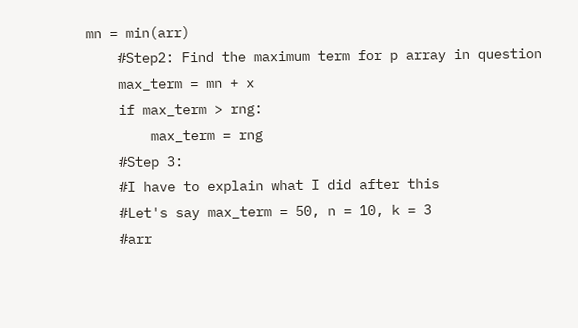mn = min(arr)
    #Step2: Find the maximum term for p array in question
    max_term = mn + x
    if max_term > rng:
        max_term = rng
    #Step 3:
    #I have to explain what I did after this
    #Let's say max_term = 50, n = 10, k = 3
    #arr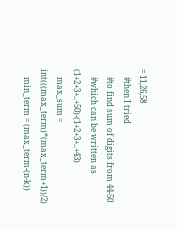= 11,26,58
    #then I tried
    #to find sum of digits from 44-50
    #which can be written as (1+2+3+..+50)-(1+2+3+..+43)
    max_sum = int(((max_term)*(max_term+1))/2)
    min_term = (max_term-(n-k))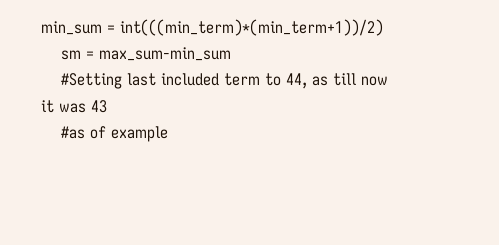min_sum = int(((min_term)*(min_term+1))/2)
    sm = max_sum-min_sum
    #Setting last included term to 44, as till now it was 43
    #as of example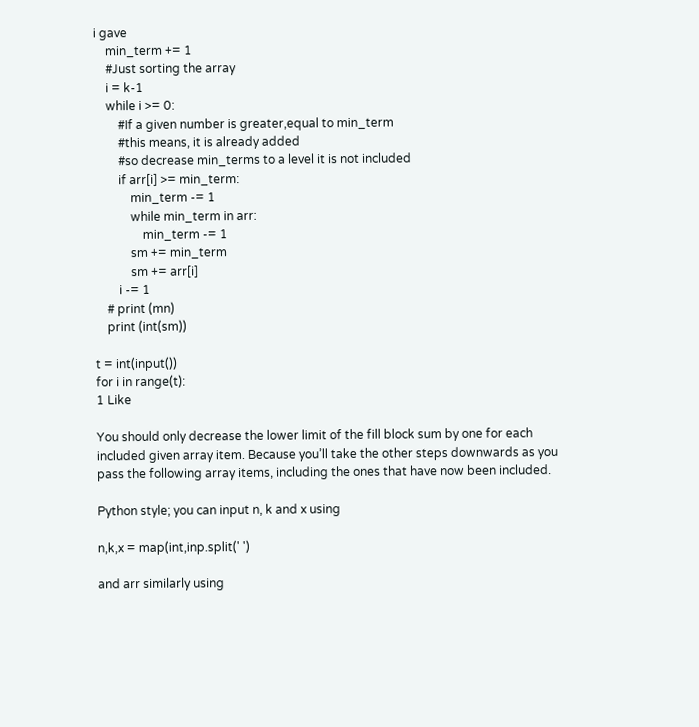i gave
    min_term += 1
    #Just sorting the array
    i = k-1
    while i >= 0:
        #If a given number is greater,equal to min_term
        #this means, it is already added
        #so decrease min_terms to a level it is not included
        if arr[i] >= min_term:
            min_term -= 1
            while min_term in arr:
                min_term -= 1
            sm += min_term
            sm += arr[i]
        i -= 1
    # print (mn)
    print (int(sm))

t = int(input())
for i in range(t):
1 Like

You should only decrease the lower limit of the fill block sum by one for each included given array item. Because you’ll take the other steps downwards as you pass the following array items, including the ones that have now been included.

Python style; you can input n, k and x using

n,k,x = map(int,inp.split(' ')

and arr similarly using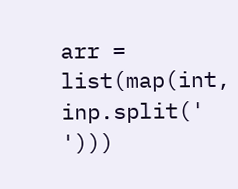arr = list(map(int, inp.split(' ')))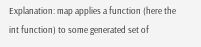Explanation: map applies a function (here the int function) to some generated set of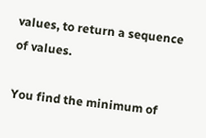values, to return a sequence of values.

You find the minimum of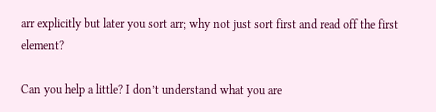arr explicitly but later you sort arr; why not just sort first and read off the first element?

Can you help a little? I don’t understand what you are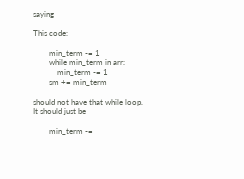saying

This code:

        min_term -= 1
        while min_term in arr:
            min_term -= 1
        sm += min_term

should not have that while loop. It should just be

        min_term -=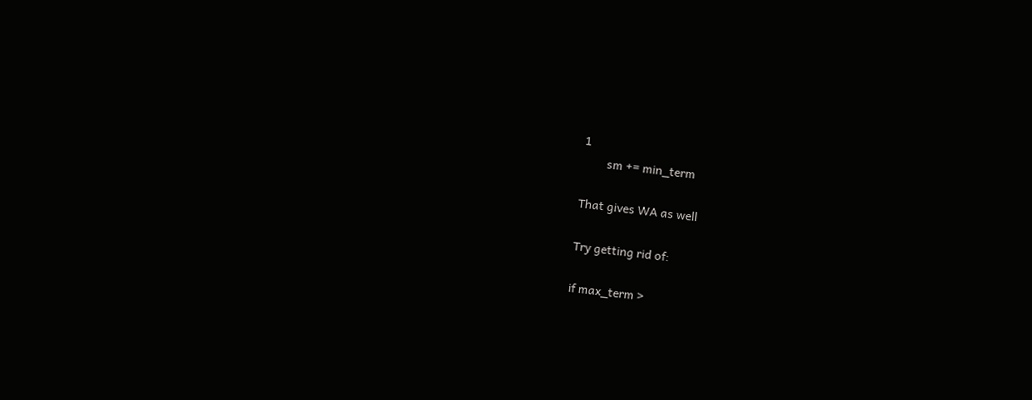1
        sm += min_term

That gives WA as well

Try getting rid of:

if max_term >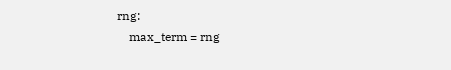rng:
    max_term = rng